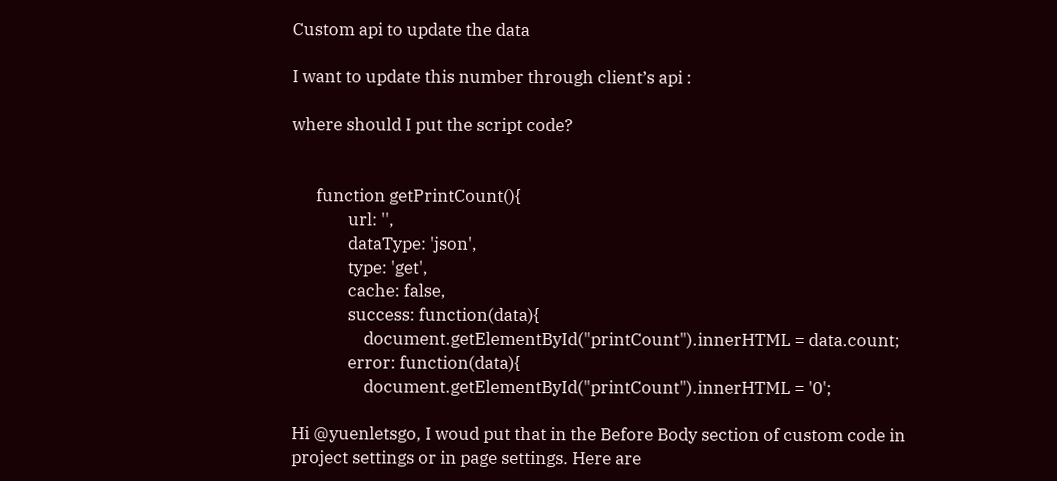Custom api to update the data

I want to update this number through client’s api :

where should I put the script code?


      function getPrintCount(){
              url: '',
              dataType: 'json',
              type: 'get',
              cache: false,
              success: function(data){
                  document.getElementById("printCount").innerHTML = data.count;
              error: function(data){
                  document.getElementById("printCount").innerHTML = '0';

Hi @yuenletsgo, I woud put that in the Before Body section of custom code in project settings or in page settings. Here are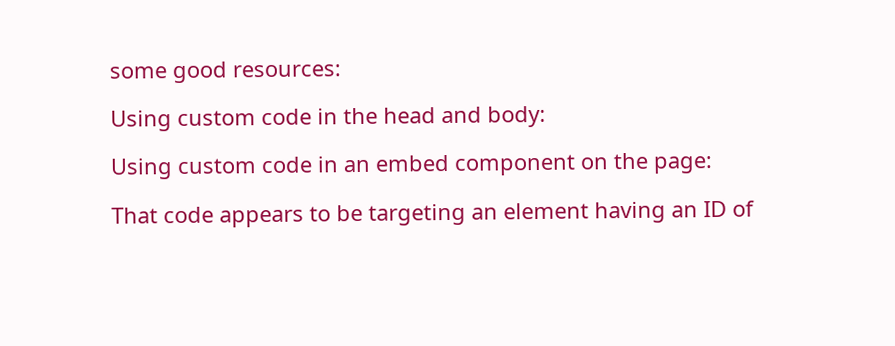some good resources:

Using custom code in the head and body:

Using custom code in an embed component on the page:

That code appears to be targeting an element having an ID of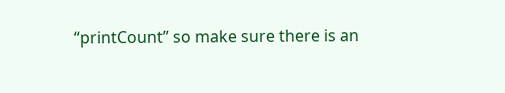“printCount” so make sure there is an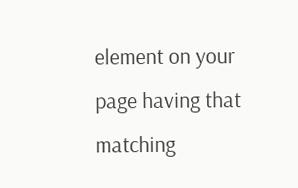element on your page having that matching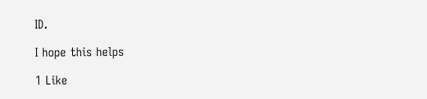ID.

I hope this helps

1 Like